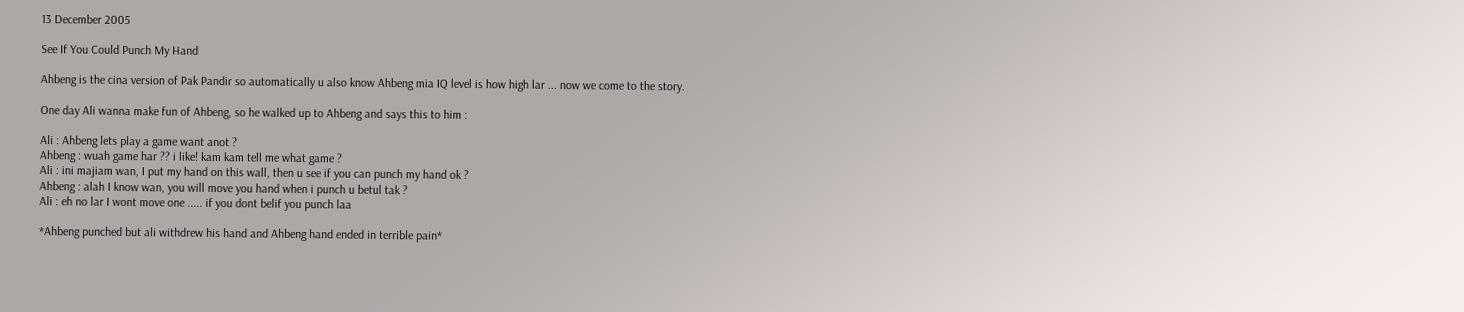13 December 2005

See If You Could Punch My Hand

Ahbeng is the cina version of Pak Pandir so automatically u also know Ahbeng mia IQ level is how high lar ... now we come to the story.

One day Ali wanna make fun of Ahbeng, so he walked up to Ahbeng and says this to him :

Ali : Ahbeng lets play a game want anot ?
Ahbeng : wuah game har ?? i like! kam kam tell me what game ?
Ali : ini majiam wan, I put my hand on this wall, then u see if you can punch my hand ok ?
Ahbeng : alah I know wan, you will move you hand when i punch u betul tak ?
Ali : eh no lar I wont move one ..... if you dont belif you punch laa

*Ahbeng punched but ali withdrew his hand and Ahbeng hand ended in terrible pain*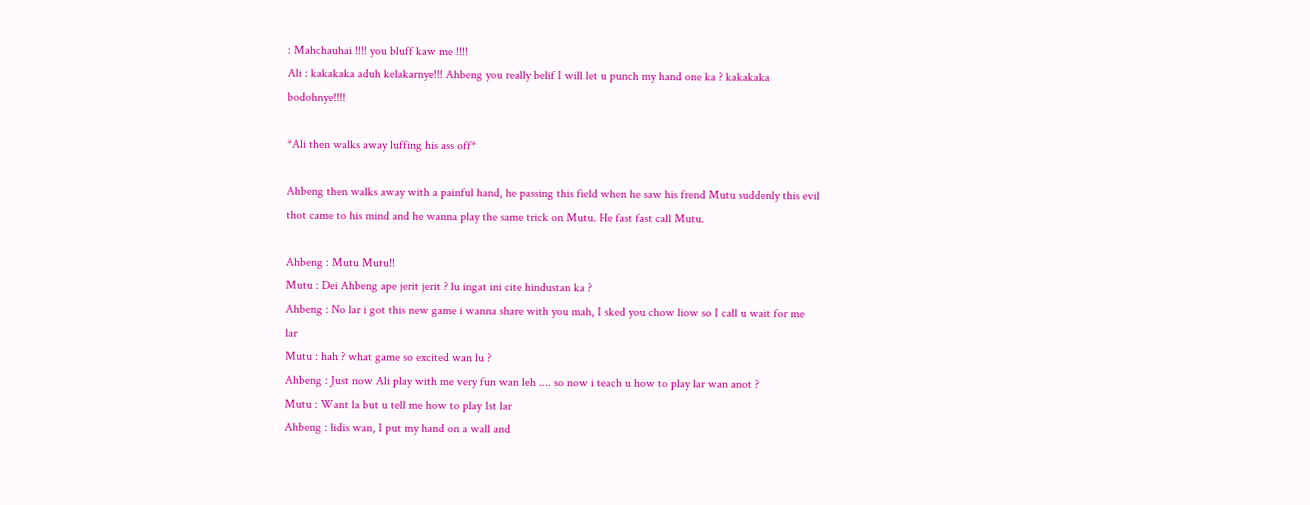: Mahchauhai !!!! you bluff kaw me !!!!
Ali : kakakaka aduh kelakarnye!!! Ahbeng you really belif I will let u punch my hand one ka ? kakakaka bodohnye!!!!

*Ali then walks away luffing his ass off*

Ahbeng then walks away with a painful hand, he passing this field when he saw his frend Mutu suddenly this evil thot came to his mind and he wanna play the same trick on Mutu. He fast fast call Mutu.

Ahbeng : Mutu Mutu!!
Mutu : Dei Ahbeng ape jerit jerit ? lu ingat ini cite hindustan ka ?
Ahbeng : No lar i got this new game i wanna share with you mah, I sked you chow liow so I call u wait for me lar
Mutu : hah ? what game so excited wan lu ?
Ahbeng : Just now Ali play with me very fun wan leh .... so now i teach u how to play lar wan anot ?
Mutu : Want la but u tell me how to play 1st lar
Ahbeng : lidis wan, I put my hand on a wall and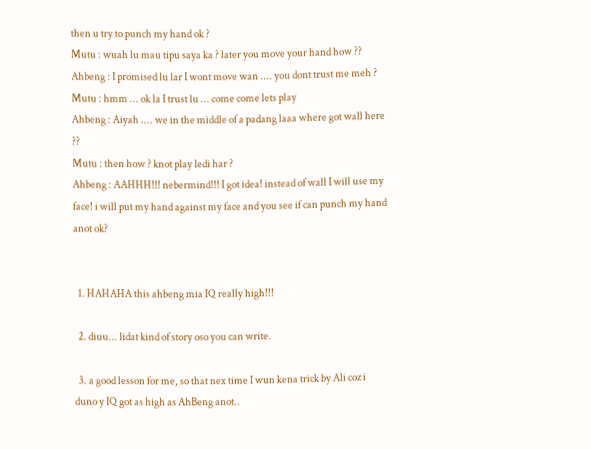then u try to punch my hand ok ?
Mutu : wuah lu mau tipu saya ka ? later you move your hand how ??
Ahbeng : I promised lu lar I wont move wan .... you dont trust me meh ?
Mutu : hmm ... ok la I trust lu ... come come lets play
Ahbeng : Aiyah .... we in the middle of a padang laaa where got wall here ??
Mutu : then how ? knot play ledi har ?
Ahbeng : AAHHH!!! nebermind!!! I got idea! instead of wall I will use my face! i will put my hand against my face and you see if can punch my hand anot ok?


  1. HAHAHA this ahbeng mia IQ really high!!!

  2. diuu... lidat kind of story oso you can write.

  3. a good lesson for me, so that nex time I wun kena trick by Ali coz i duno y IQ got as high as AhBeng anot..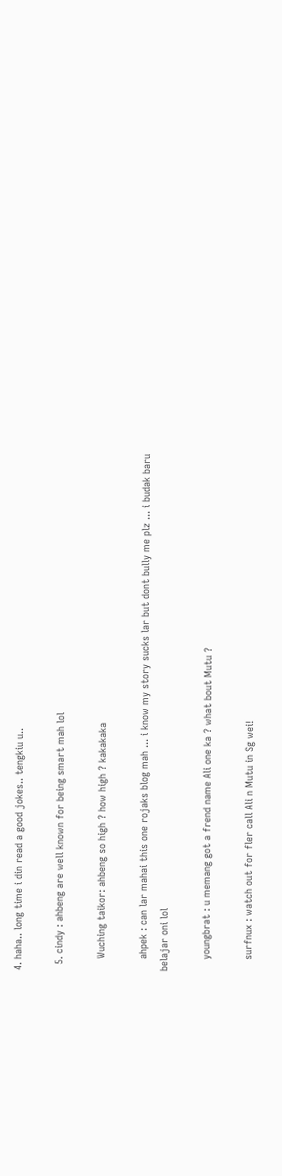4. haha.. long time i din read a good jokes.. tengkiu u..

  5. cindy : ahbeng are well known for being smart mah lol

    Wuching taikor: ahbeng so high ? how high ? kakakaka

    ahpek : can lar mahai this one rojaks blog mah ... i know my story sucks lar but dont bully me plz ... i budak baru belajar oni lol

    youngbrat : u memang got a frend name Ali one ka ? what bout Mutu ?

    surfnux : watch out for fler call Ali n Mutu in Sg wei!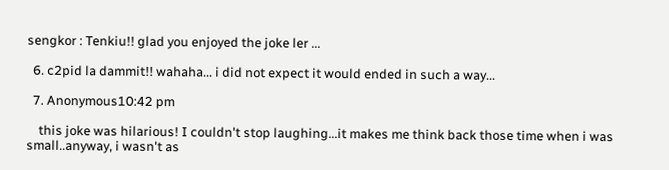sengkor : Tenkiu!! glad you enjoyed the joke ler ...

  6. c2pid la dammit!! wahaha... i did not expect it would ended in such a way...

  7. Anonymous10:42 pm

    this joke was hilarious! I couldn't stop laughing...it makes me think back those time when i was small..anyway, i wasn't as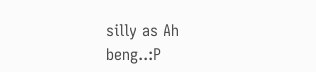silly as Ah beng..:P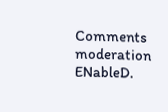Comments moderation ENableD.